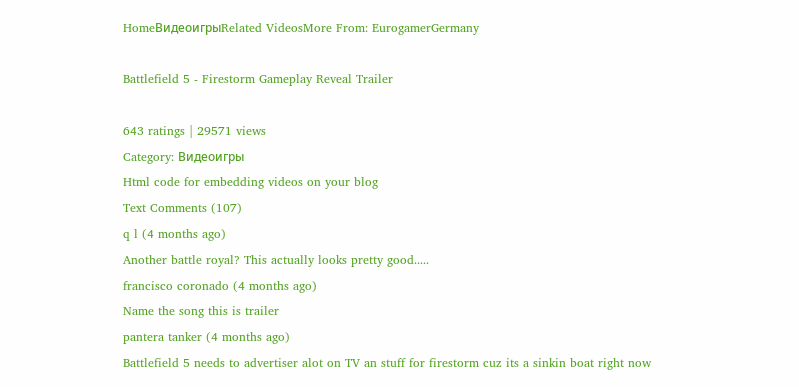HomeВидеоигрыRelated VideosMore From: EurogamerGermany

Battlefield 5 - Firestorm Gameplay Reveal Trailer

643 ratings | 29571 views
Category: Видеоигры
Html code for embedding videos on your blog
Text Comments (107)
q l (4 months ago)
Another battle royal? This actually looks pretty good.....
francisco coronado (4 months ago)
Name the song this is trailer
pantera tanker (4 months ago)
Battlefield 5 needs to advertiser alot on TV an stuff for firestorm cuz its a sinkin boat right now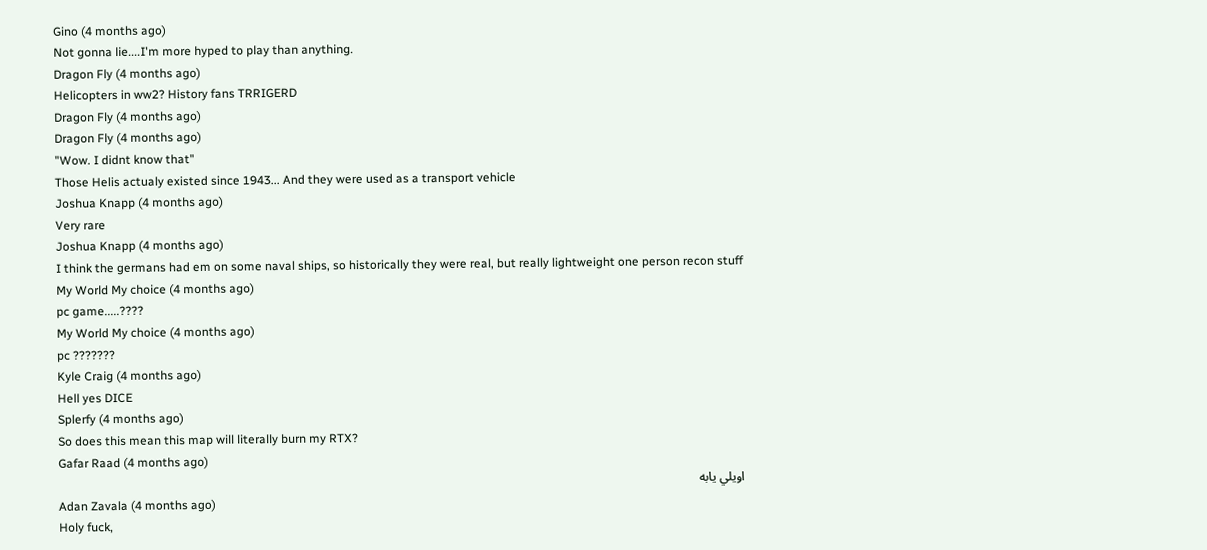Gino (4 months ago)
Not gonna lie....I'm more hyped to play than anything.
Dragon Fly (4 months ago)
Helicopters in ww2? History fans TRRIGERD
Dragon Fly (4 months ago)
Dragon Fly (4 months ago)
"Wow. I didnt know that"
Those Helis actualy existed since 1943... And they were used as a transport vehicle
Joshua Knapp (4 months ago)
Very rare
Joshua Knapp (4 months ago)
I think the germans had em on some naval ships, so historically they were real, but really lightweight one person recon stuff
My World My choice (4 months ago)
pc game.....????
My World My choice (4 months ago)
pc ???????
Kyle Craig (4 months ago)
Hell yes DICE
Splerfy (4 months ago)
So does this mean this map will literally burn my RTX?
Gafar Raad (4 months ago)
اويلي يابه
Adan Zavala (4 months ago)
Holy fuck,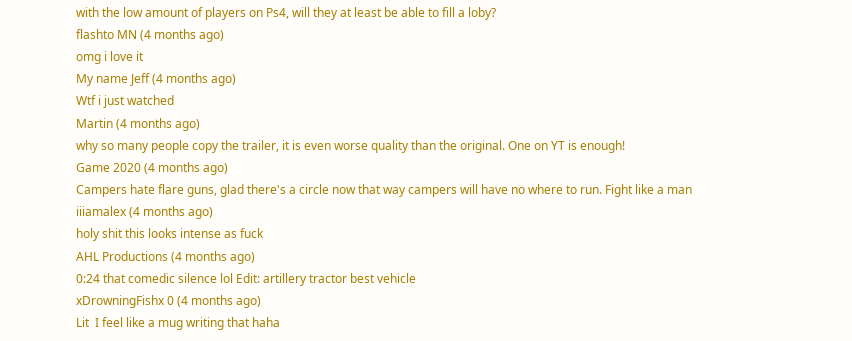with the low amount of players on Ps4, will they at least be able to fill a loby?
flashto MN (4 months ago)
omg i love it
My name Jeff (4 months ago)
Wtf i just watched
Martin (4 months ago)
why so many people copy the trailer, it is even worse quality than the original. One on YT is enough!
Game 2020 (4 months ago)
Campers hate flare guns, glad there's a circle now that way campers will have no where to run. Fight like a man
iiiamalex (4 months ago)
holy shit this looks intense as fuck
AHL Productions (4 months ago)
0:24 that comedic silence lol Edit: artillery tractor best vehicle
xDrowningFishx 0 (4 months ago)
Lit  I feel like a mug writing that haha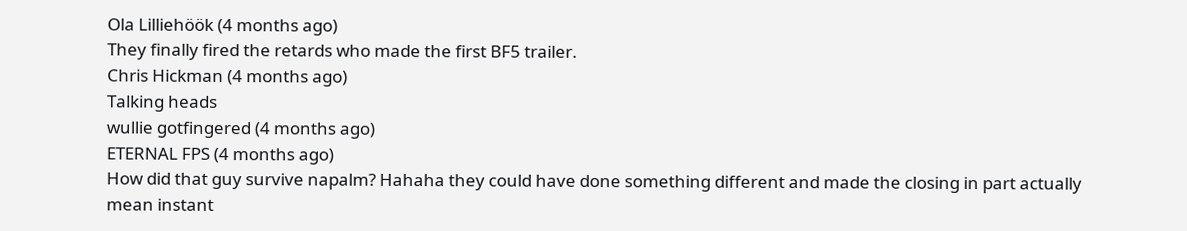Ola Lilliehöök (4 months ago)
They finally fired the retards who made the first BF5 trailer.
Chris Hickman (4 months ago)
Talking heads
wullie gotfingered (4 months ago)
ETERNAL FPS (4 months ago)
How did that guy survive napalm? Hahaha they could have done something different and made the closing in part actually mean instant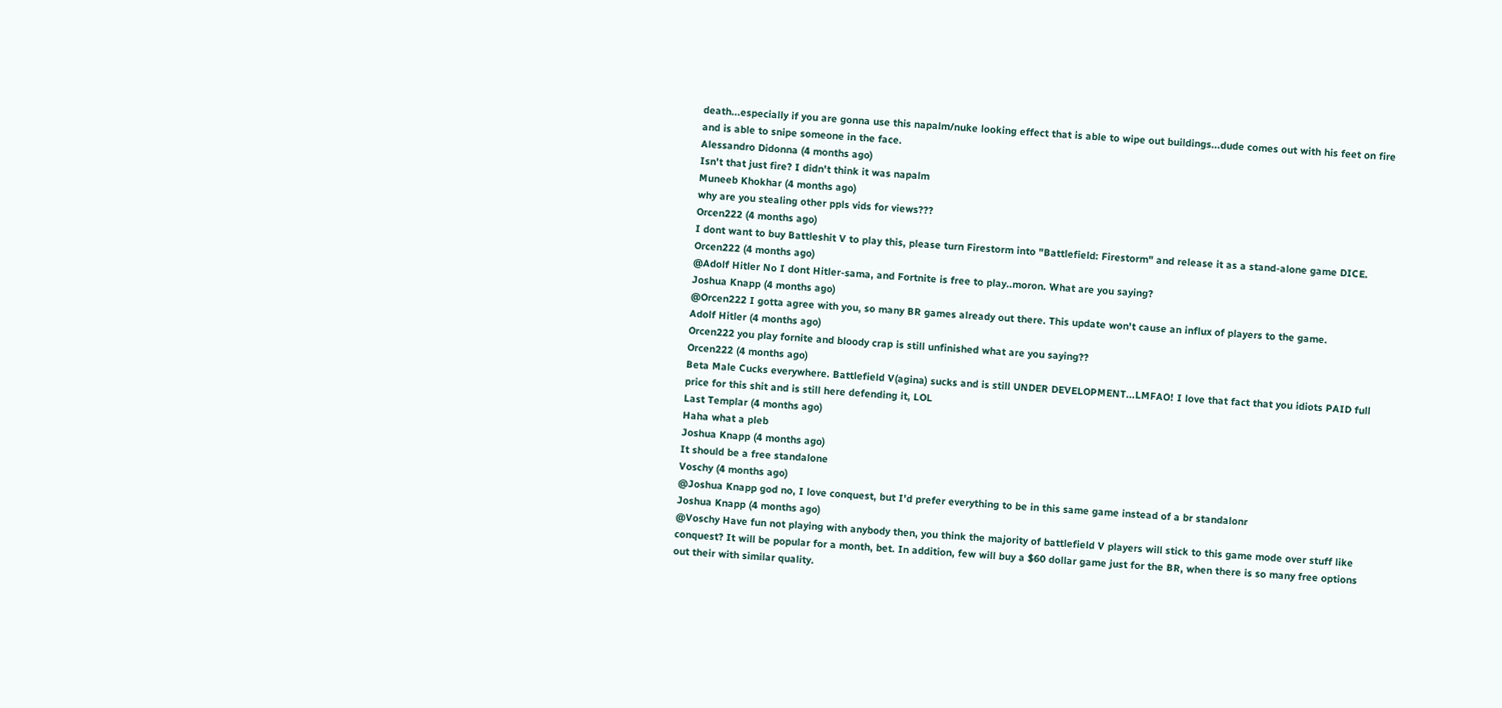death...especially if you are gonna use this napalm/nuke looking effect that is able to wipe out buildings...dude comes out with his feet on fire and is able to snipe someone in the face.
Alessandro Didonna (4 months ago)
Isn't that just fire? I didn't think it was napalm
Muneeb Khokhar (4 months ago)
why are you stealing other ppls vids for views???
Orcen222 (4 months ago)
I dont want to buy Battleshit V to play this, please turn Firestorm into "Battlefield: Firestorm" and release it as a stand-alone game DICE.
Orcen222 (4 months ago)
@Adolf Hitler No I dont Hitler-sama, and Fortnite is free to play..moron. What are you saying?
Joshua Knapp (4 months ago)
@Orcen222 I gotta agree with you, so many BR games already out there. This update won't cause an influx of players to the game.
Adolf Hitler (4 months ago)
Orcen222 you play fornite and bloody crap is still unfinished what are you saying??
Orcen222 (4 months ago)
Beta Male Cucks everywhere. Battlefield V(agina) sucks and is still UNDER DEVELOPMENT...LMFAO! I love that fact that you idiots PAID full price for this shit and is still here defending it, LOL
Last Templar (4 months ago)
Haha what a pleb
Joshua Knapp (4 months ago)
It should be a free standalone
Voschy (4 months ago)
@Joshua Knapp god no, I love conquest, but I'd prefer everything to be in this same game instead of a br standalonr
Joshua Knapp (4 months ago)
@Voschy Have fun not playing with anybody then, you think the majority of battlefield V players will stick to this game mode over stuff like conquest? It will be popular for a month, bet. In addition, few will buy a $60 dollar game just for the BR, when there is so many free options out their with similar quality.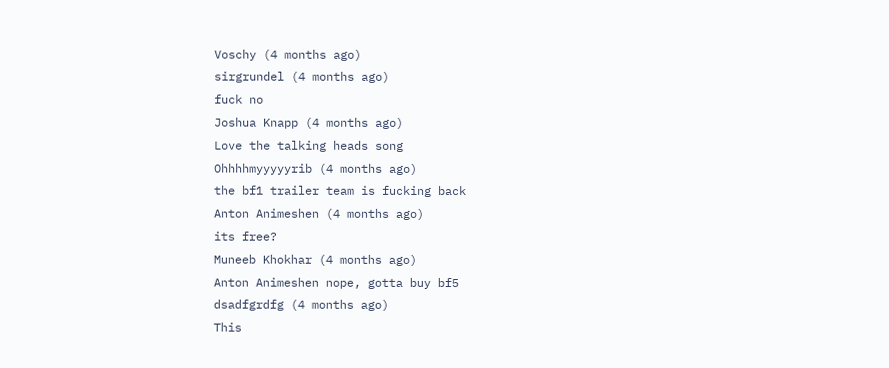Voschy (4 months ago)
sirgrundel (4 months ago)
fuck no
Joshua Knapp (4 months ago)
Love the talking heads song
Ohhhhmyyyyyrib (4 months ago)
the bf1 trailer team is fucking back
Anton Animeshen (4 months ago)
its free?
Muneeb Khokhar (4 months ago)
Anton Animeshen nope, gotta buy bf5
dsadfgrdfg (4 months ago)
This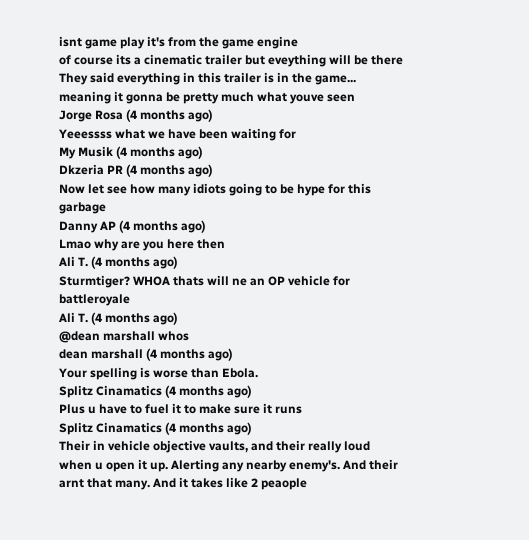isnt game play it's from the game engine
of course its a cinematic trailer but eveything will be there
They said everything in this trailer is in the game... meaning it gonna be pretty much what youve seen
Jorge Rosa (4 months ago)
Yeeessss what we have been waiting for
My Musik (4 months ago)
Dkzeria PR (4 months ago)
Now let see how many idiots going to be hype for this garbage
Danny AP (4 months ago)
Lmao why are you here then
Ali T. (4 months ago)
Sturmtiger? WHOA thats will ne an OP vehicle for battleroyale
Ali T. (4 months ago)
@dean marshall whos
dean marshall (4 months ago)
Your spelling is worse than Ebola.
Splitz Cinamatics (4 months ago)
Plus u have to fuel it to make sure it runs
Splitz Cinamatics (4 months ago)
Their in vehicle objective vaults, and their really loud when u open it up. Alerting any nearby enemy's. And their arnt that many. And it takes like 2 peaople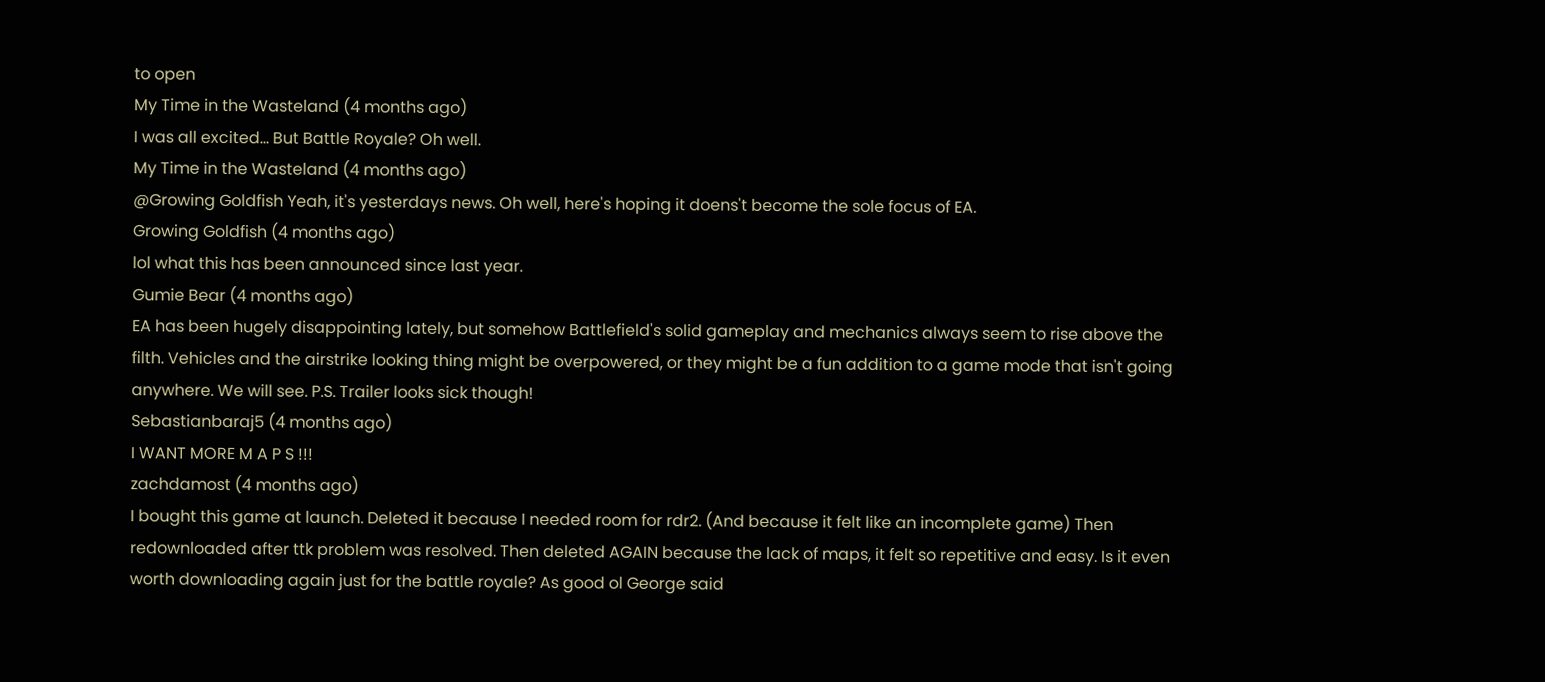to open
My Time in the Wasteland (4 months ago)
I was all excited... But Battle Royale? Oh well.
My Time in the Wasteland (4 months ago)
@Growing Goldfish Yeah, it's yesterdays news. Oh well, here's hoping it doens't become the sole focus of EA.
Growing Goldfish (4 months ago)
lol what this has been announced since last year.
Gumie Bear (4 months ago)
EA has been hugely disappointing lately, but somehow Battlefield's solid gameplay and mechanics always seem to rise above the filth. Vehicles and the airstrike looking thing might be overpowered, or they might be a fun addition to a game mode that isn't going anywhere. We will see. P.S. Trailer looks sick though!
Sebastianbaraj5 (4 months ago)
I WANT MORE M A P S !!!
zachdamost (4 months ago)
I bought this game at launch. Deleted it because I needed room for rdr2. (And because it felt like an incomplete game) Then redownloaded after ttk problem was resolved. Then deleted AGAIN because the lack of maps, it felt so repetitive and easy. Is it even worth downloading again just for the battle royale? As good ol George said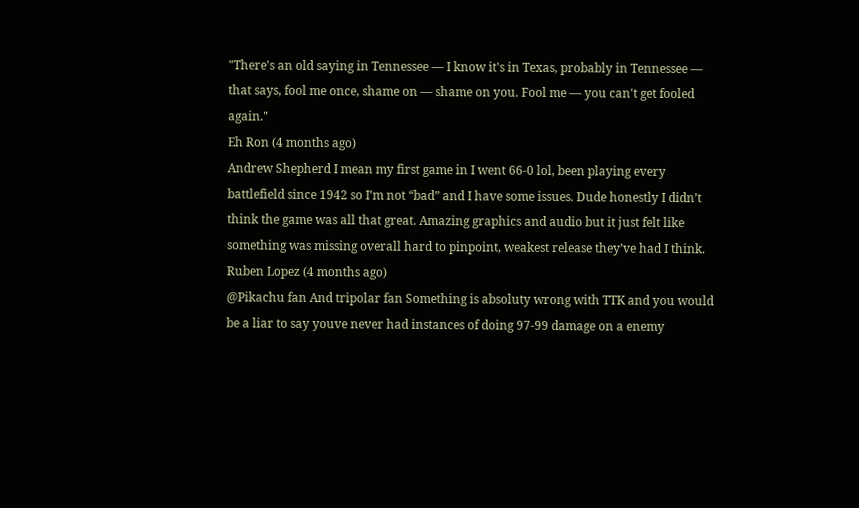"There's an old saying in Tennessee — I know it's in Texas, probably in Tennessee — that says, fool me once, shame on — shame on you. Fool me — you can't get fooled again."
Eh Ron (4 months ago)
Andrew Shepherd I mean my first game in I went 66-0 lol, been playing every battlefield since 1942 so I’m not “bad” and I have some issues. Dude honestly I didn’t think the game was all that great. Amazing graphics and audio but it just felt like something was missing overall hard to pinpoint, weakest release they’ve had I think.
Ruben Lopez (4 months ago)
@Pikachu fan And tripolar fan Something is absoluty wrong with TTK and you would be a liar to say youve never had instances of doing 97-99 damage on a enemy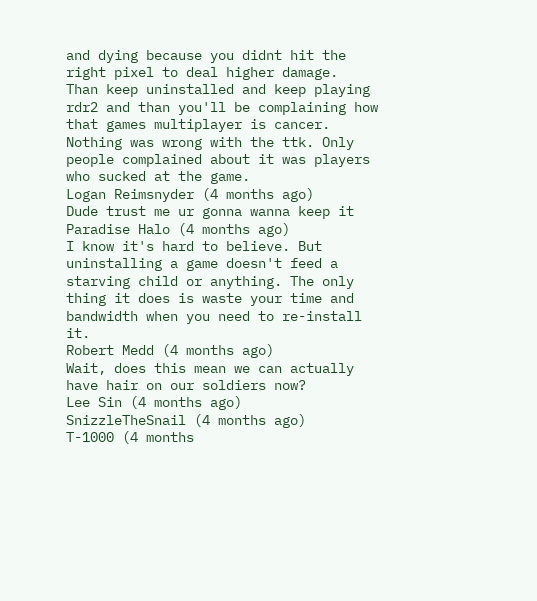and dying because you didnt hit the right pixel to deal higher damage.
Than keep uninstalled and keep playing rdr2 and than you'll be complaining how that games multiplayer is cancer. Nothing was wrong with the ttk. Only people complained about it was players who sucked at the game.
Logan Reimsnyder (4 months ago)
Dude trust me ur gonna wanna keep it
Paradise Halo (4 months ago)
I know it's hard to believe. But uninstalling a game doesn't feed a starving child or anything. The only thing it does is waste your time and bandwidth when you need to re-install it.
Robert Medd (4 months ago)
Wait, does this mean we can actually have hair on our soldiers now?
Lee Sin (4 months ago)
SnizzleTheSnail (4 months ago)
T-1000 (4 months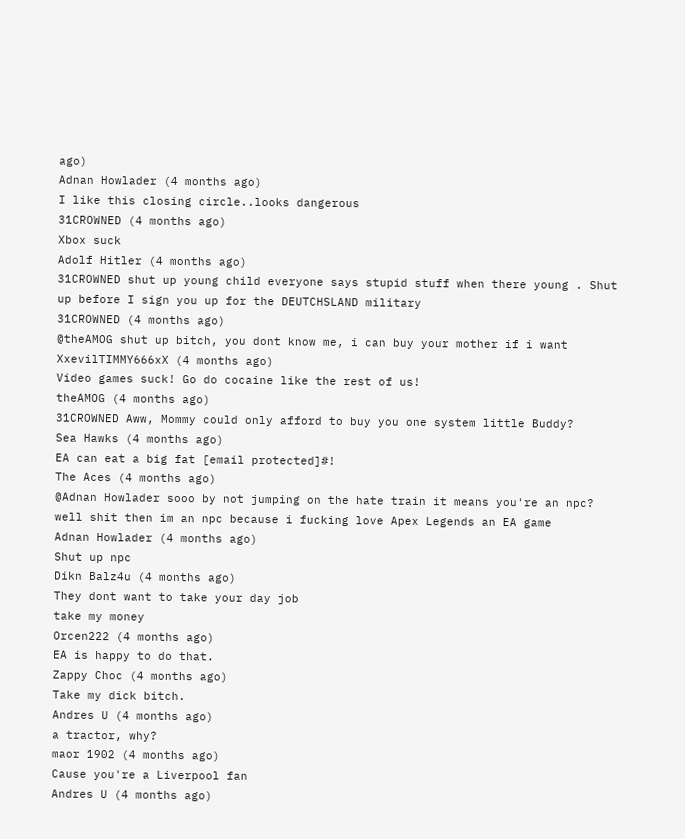ago)
Adnan Howlader (4 months ago)
I like this closing circle..looks dangerous
31CROWNED (4 months ago)
Xbox suck
Adolf Hitler (4 months ago)
31CROWNED shut up young child everyone says stupid stuff when there young . Shut up before I sign you up for the DEUTCHSLAND military
31CROWNED (4 months ago)
@theAMOG shut up bitch, you dont know me, i can buy your mother if i want
XxevilTIMMY666xX (4 months ago)
Video games suck! Go do cocaine like the rest of us!
theAMOG (4 months ago)
31CROWNED Aww, Mommy could only afford to buy you one system little Buddy?
Sea Hawks (4 months ago)
EA can eat a big fat [email protected]#!
The Aces (4 months ago)
@Adnan Howlader sooo by not jumping on the hate train it means you're an npc? well shit then im an npc because i fucking love Apex Legends an EA game
Adnan Howlader (4 months ago)
Shut up npc
Dikn Balz4u (4 months ago)
They dont want to take your day job
take my money
Orcen222 (4 months ago)
EA is happy to do that.
Zappy Choc (4 months ago)
Take my dick bitch.
Andres U (4 months ago)
a tractor, why?
maor 1902 (4 months ago)
Cause you're a Liverpool fan
Andres U (4 months ago)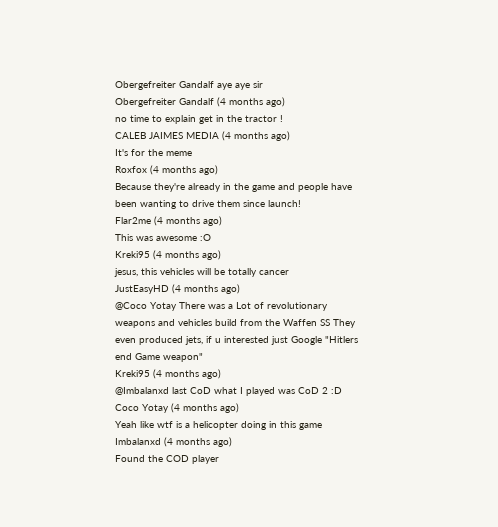Obergefreiter Gandalf aye aye sir
Obergefreiter Gandalf (4 months ago)
no time to explain get in the tractor !
CALEB JAIMES MEDIA (4 months ago)
It's for the meme
Roxfox (4 months ago)
Because they're already in the game and people have been wanting to drive them since launch!
Flar2me (4 months ago)
This was awesome :O
Kreki95 (4 months ago)
jesus, this vehicles will be totally cancer
JustEasyHD (4 months ago)
@Coco Yotay There was a Lot of revolutionary weapons and vehicles build from the Waffen SS They even produced jets, if u interested just Google "Hitlers end Game weapon"
Kreki95 (4 months ago)
@Imbalanxd last CoD what I played was CoD 2 :D
Coco Yotay (4 months ago)
Yeah like wtf is a helicopter doing in this game
Imbalanxd (4 months ago)
Found the COD player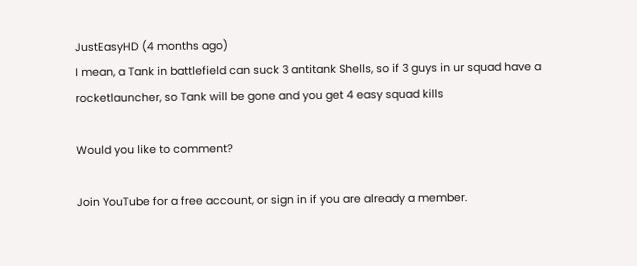JustEasyHD (4 months ago)
I mean, a Tank in battlefield can suck 3 antitank Shells, so if 3 guys in ur squad have a rocketlauncher, so Tank will be gone and you get 4 easy squad kills

Would you like to comment?

Join YouTube for a free account, or sign in if you are already a member.